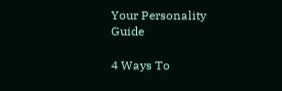Your Personality Guide

4 Ways To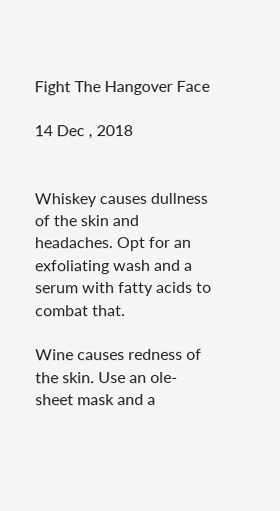Fight The Hangover Face

14 Dec , 2018


Whiskey causes dullness of the skin and headaches. Opt for an exfoliating wash and a serum with fatty acids to combat that.

Wine causes redness of the skin. Use an ole-sheet mask and a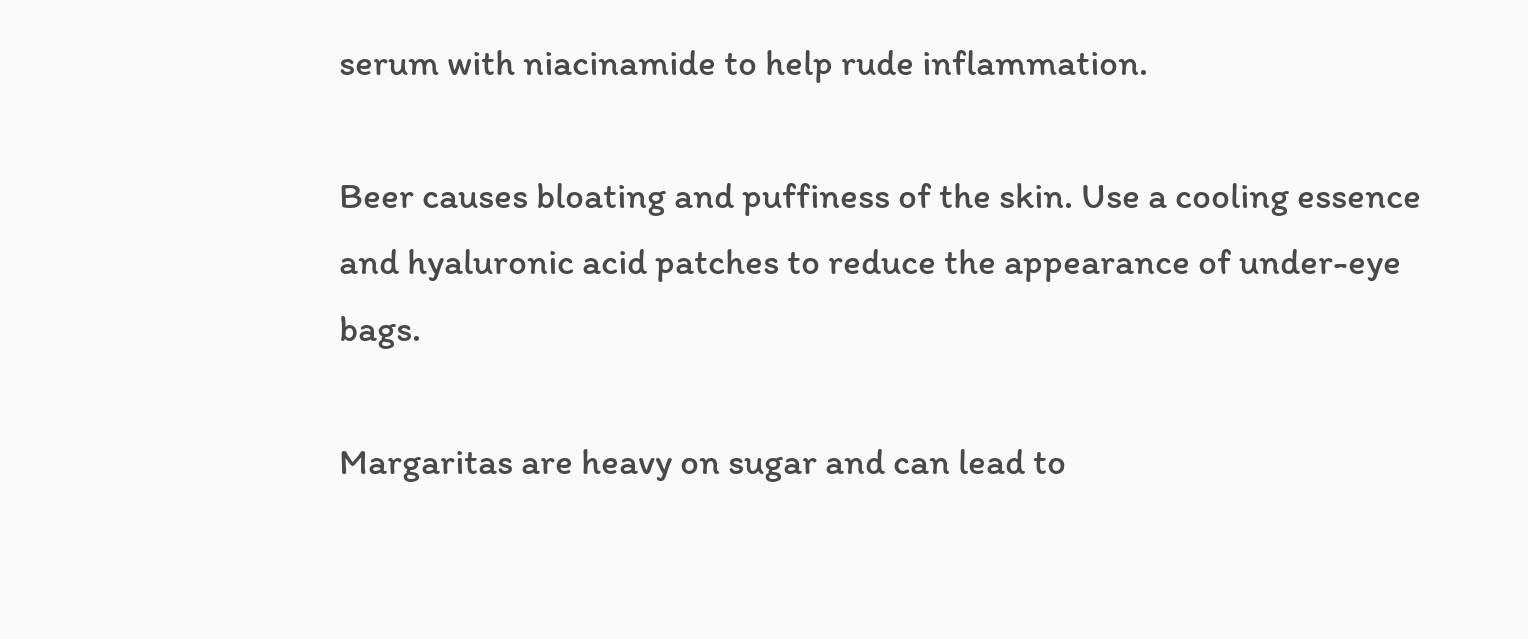serum with niacinamide to help rude inflammation.

Beer causes bloating and puffiness of the skin. Use a cooling essence and hyaluronic acid patches to reduce the appearance of under-eye bags.

Margaritas are heavy on sugar and can lead to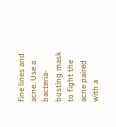fine lines and acne. Use a bacteria-busting mask to fight the acne paired with a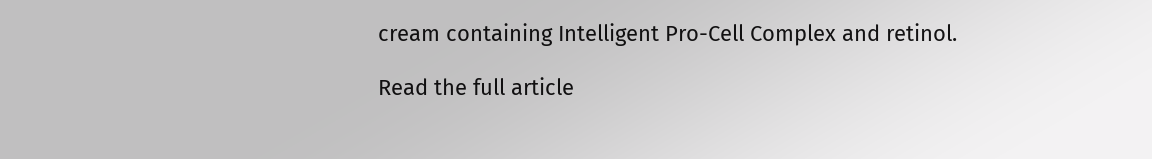cream containing Intelligent Pro-Cell Complex and retinol.

Read the full article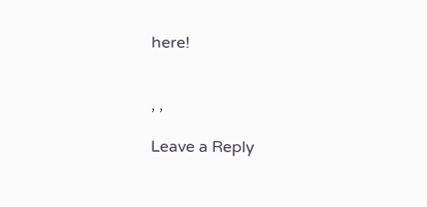here!


, ,

Leave a Reply